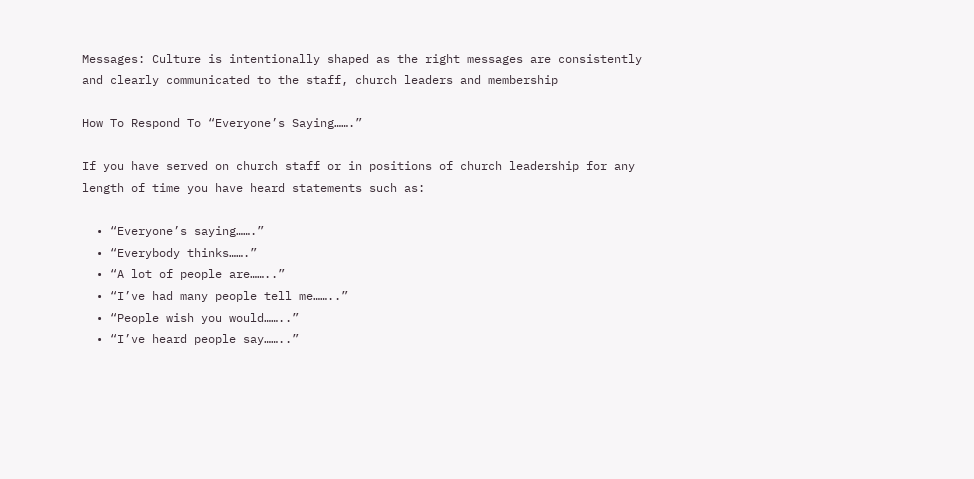Messages: Culture is intentionally shaped as the right messages are consistently and clearly communicated to the staff, church leaders and membership

How To Respond To “Everyone’s Saying…….”

If you have served on church staff or in positions of church leadership for any length of time you have heard statements such as:

  • “Everyone’s saying…….”
  • “Everybody thinks…….”
  • “A lot of people are……..”
  • “I’ve had many people tell me……..”
  • “People wish you would……..”
  • “I’ve heard people say……..”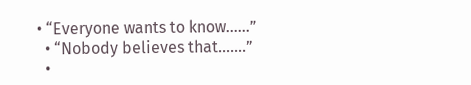• “Everyone wants to know……”
  • “Nobody believes that…….”
  •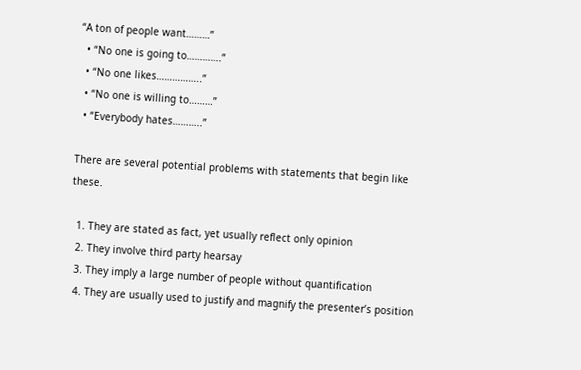“A ton of people want………”
  • “No one is going to………….”
  • “No one likes……………..”
  • “No one is willing to………”
  • “Everybody hates………..”

There are several potential problems with statements that begin like these.

  1. They are stated as fact, yet usually reflect only opinion
  2. They involve third party hearsay
  3. They imply a large number of people without quantification
  4. They are usually used to justify and magnify the presenter’s position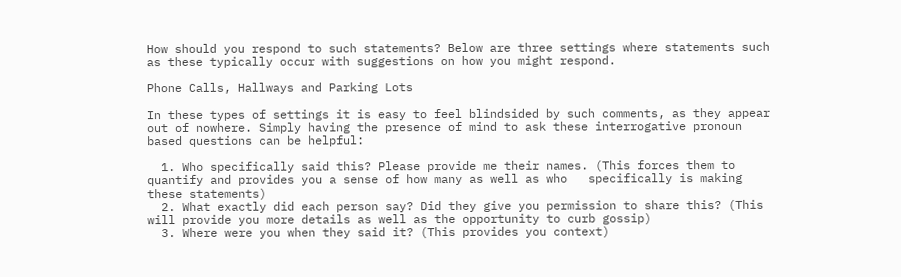How should you respond to such statements? Below are three settings where statements such as these typically occur with suggestions on how you might respond.

Phone Calls, Hallways and Parking Lots

In these types of settings it is easy to feel blindsided by such comments, as they appear out of nowhere. Simply having the presence of mind to ask these interrogative pronoun based questions can be helpful:

  1. Who specifically said this? Please provide me their names. (This forces them to quantify and provides you a sense of how many as well as who   specifically is making these statements)
  2. What exactly did each person say? Did they give you permission to share this? (This will provide you more details as well as the opportunity to curb gossip)
  3. Where were you when they said it? (This provides you context)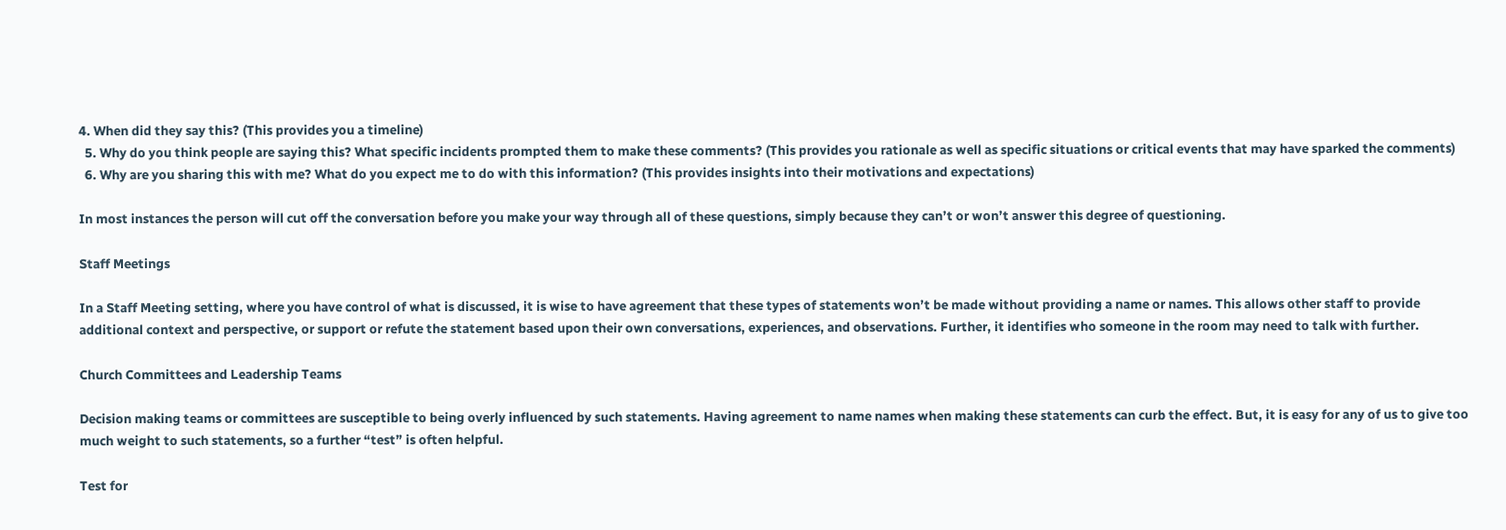4. When did they say this? (This provides you a timeline)
  5. Why do you think people are saying this? What specific incidents prompted them to make these comments? (This provides you rationale as well as specific situations or critical events that may have sparked the comments)
  6. Why are you sharing this with me? What do you expect me to do with this information? (This provides insights into their motivations and expectations)

In most instances the person will cut off the conversation before you make your way through all of these questions, simply because they can’t or won’t answer this degree of questioning.

Staff Meetings

In a Staff Meeting setting, where you have control of what is discussed, it is wise to have agreement that these types of statements won’t be made without providing a name or names. This allows other staff to provide additional context and perspective, or support or refute the statement based upon their own conversations, experiences, and observations. Further, it identifies who someone in the room may need to talk with further.

Church Committees and Leadership Teams

Decision making teams or committees are susceptible to being overly influenced by such statements. Having agreement to name names when making these statements can curb the effect. But, it is easy for any of us to give too much weight to such statements, so a further “test” is often helpful.

Test for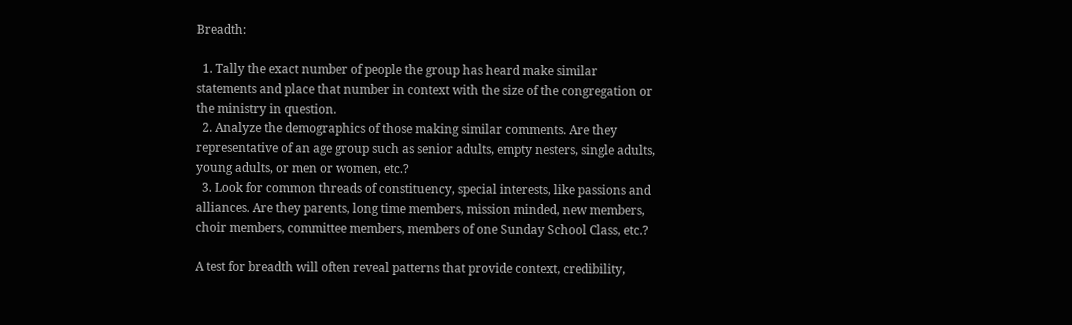Breadth:

  1. Tally the exact number of people the group has heard make similar statements and place that number in context with the size of the congregation or the ministry in question.
  2. Analyze the demographics of those making similar comments. Are they representative of an age group such as senior adults, empty nesters, single adults, young adults, or men or women, etc.?
  3. Look for common threads of constituency, special interests, like passions and alliances. Are they parents, long time members, mission minded, new members, choir members, committee members, members of one Sunday School Class, etc.?

A test for breadth will often reveal patterns that provide context, credibility,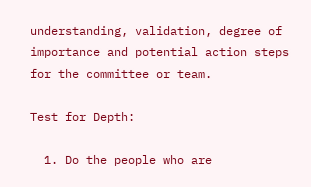understanding, validation, degree of importance and potential action steps for the committee or team.

Test for Depth:

  1. Do the people who are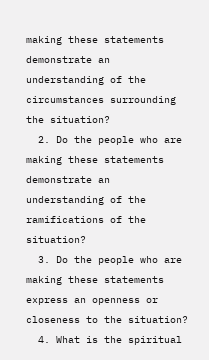making these statements demonstrate an understanding of the circumstances surrounding the situation?
  2. Do the people who are making these statements demonstrate an understanding of the ramifications of the situation?
  3. Do the people who are making these statements express an openness or closeness to the situation?
  4. What is the spiritual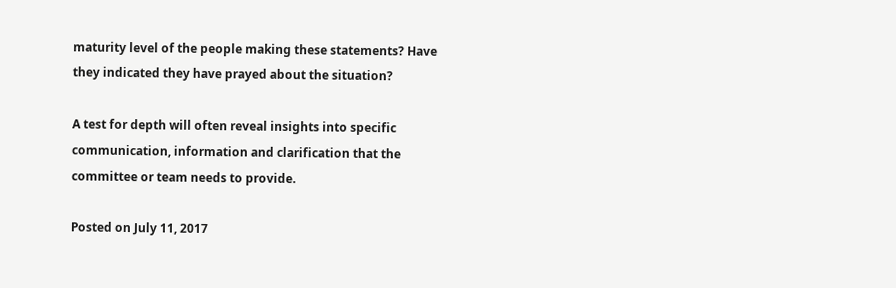maturity level of the people making these statements? Have they indicated they have prayed about the situation?

A test for depth will often reveal insights into specific communication, information and clarification that the committee or team needs to provide.

Posted on July 11, 2017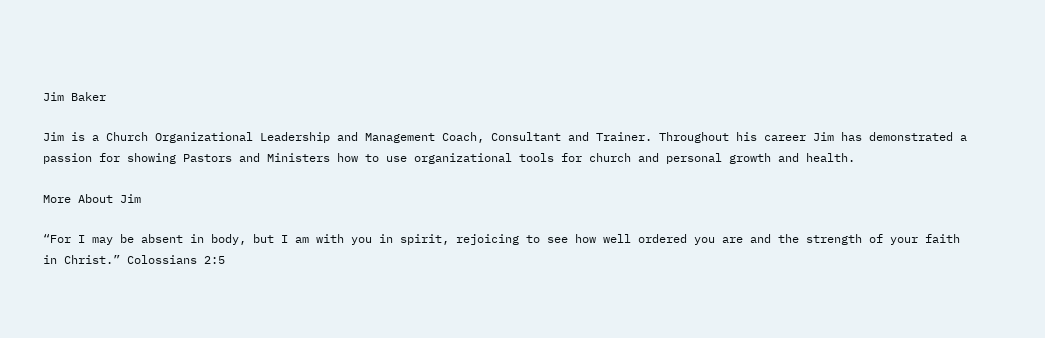Jim Baker

Jim is a Church Organizational Leadership and Management Coach, Consultant and Trainer. Throughout his career Jim has demonstrated a passion for showing Pastors and Ministers how to use organizational tools for church and personal growth and health.

More About Jim

“For I may be absent in body, but I am with you in spirit, rejoicing to see how well ordered you are and the strength of your faith in Christ.” Colossians 2:5